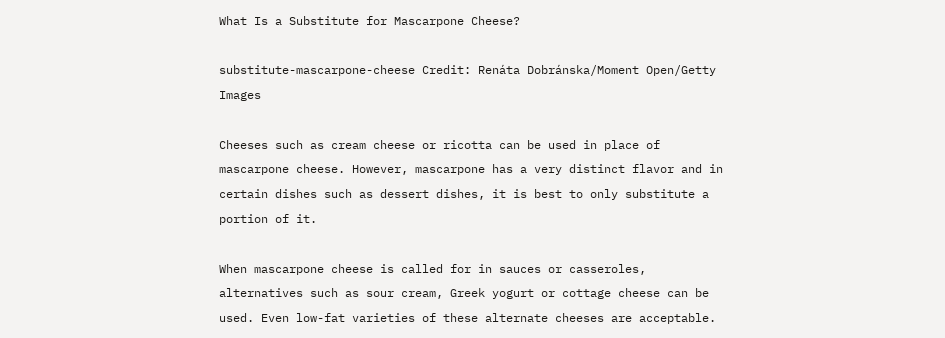What Is a Substitute for Mascarpone Cheese?

substitute-mascarpone-cheese Credit: Renáta Dobránska/Moment Open/Getty Images

Cheeses such as cream cheese or ricotta can be used in place of mascarpone cheese. However, mascarpone has a very distinct flavor and in certain dishes such as dessert dishes, it is best to only substitute a portion of it.

When mascarpone cheese is called for in sauces or casseroles, alternatives such as sour cream, Greek yogurt or cottage cheese can be used. Even low-fat varieties of these alternate cheeses are acceptable.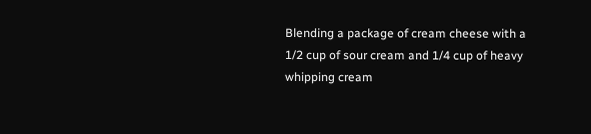Blending a package of cream cheese with a 1/2 cup of sour cream and 1/4 cup of heavy whipping cream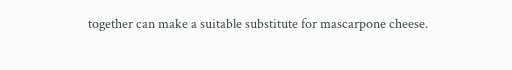together can make a suitable substitute for mascarpone cheese.